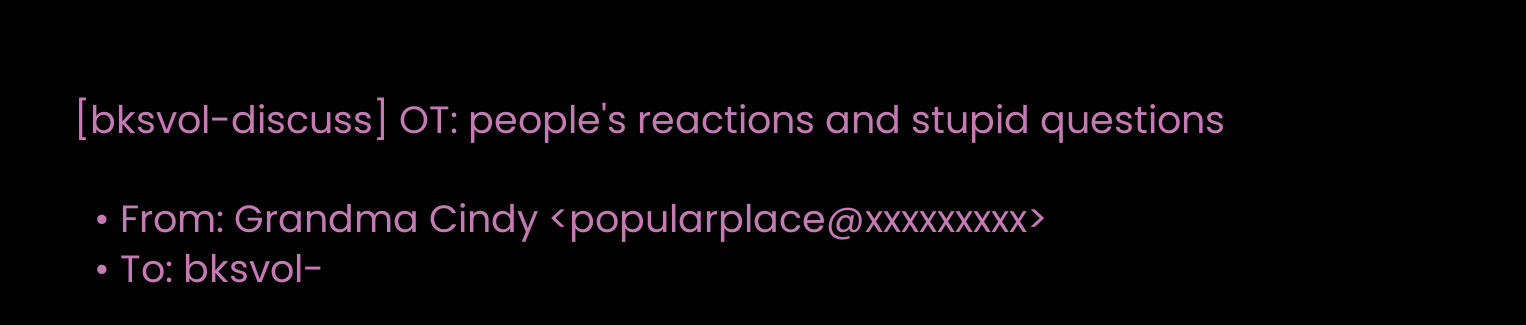[bksvol-discuss] OT: people's reactions and stupid questions

  • From: Grandma Cindy <popularplace@xxxxxxxxx>
  • To: bksvol-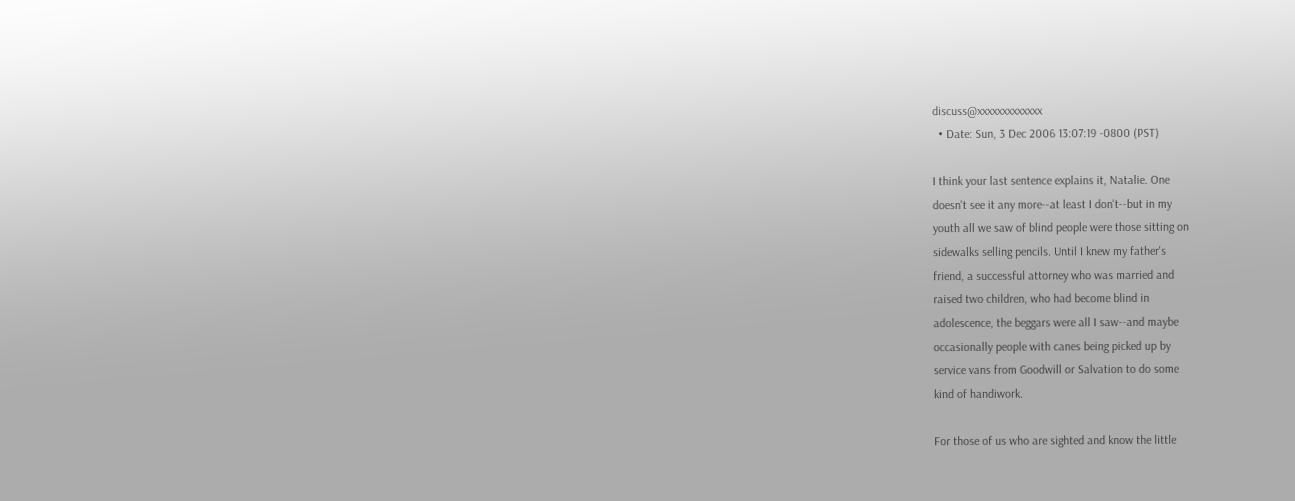discuss@xxxxxxxxxxxxx
  • Date: Sun, 3 Dec 2006 13:07:19 -0800 (PST)

I think your last sentence explains it, Natalie. One
doesn't see it any more--at least I don't--but in my
youth all we saw of blind people were those sitting on
sidewalks selling pencils. Until I knew my father's
friend, a successful attorney who was married and
raised two children, who had become blind in
adolescence, the beggars were all I saw--and maybe
occasionally people with canes being picked up by
service vans from Goodwill or Salvation to do some
kind of handiwork.

For those of us who are sighted and know the little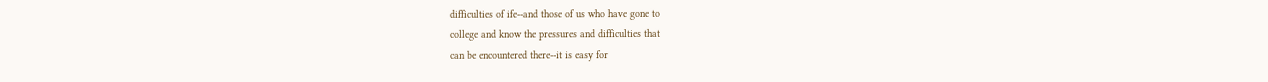difficulties of ife--and those of us who have gone to
college and know the pressures and difficulties that
can be encountered there--it is easy for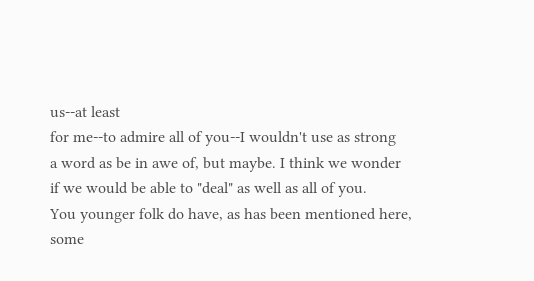us--at least
for me--to admire all of you--I wouldn't use as strong
a word as be in awe of, but maybe. I think we wonder
if we would be able to "deal" as well as all of you.
You younger folk do have, as has been mentioned here,
some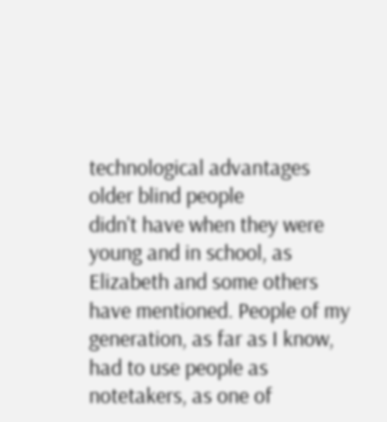technological advantages older blind people
didn't have when they were young and in school, as
Elizabeth and some others have mentioned. People of my
generation, as far as I know, had to use people as
notetakers, as one of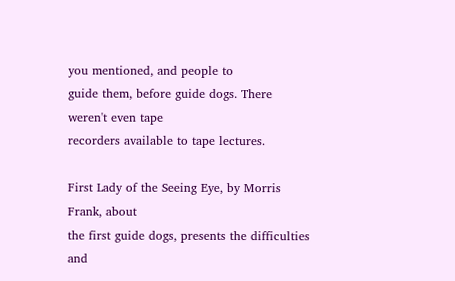you mentioned, and people to
guide them, before guide dogs. There weren't even tape
recorders available to tape lectures.

First Lady of the Seeing Eye, by Morris Frank, about
the first guide dogs, presents the difficulties and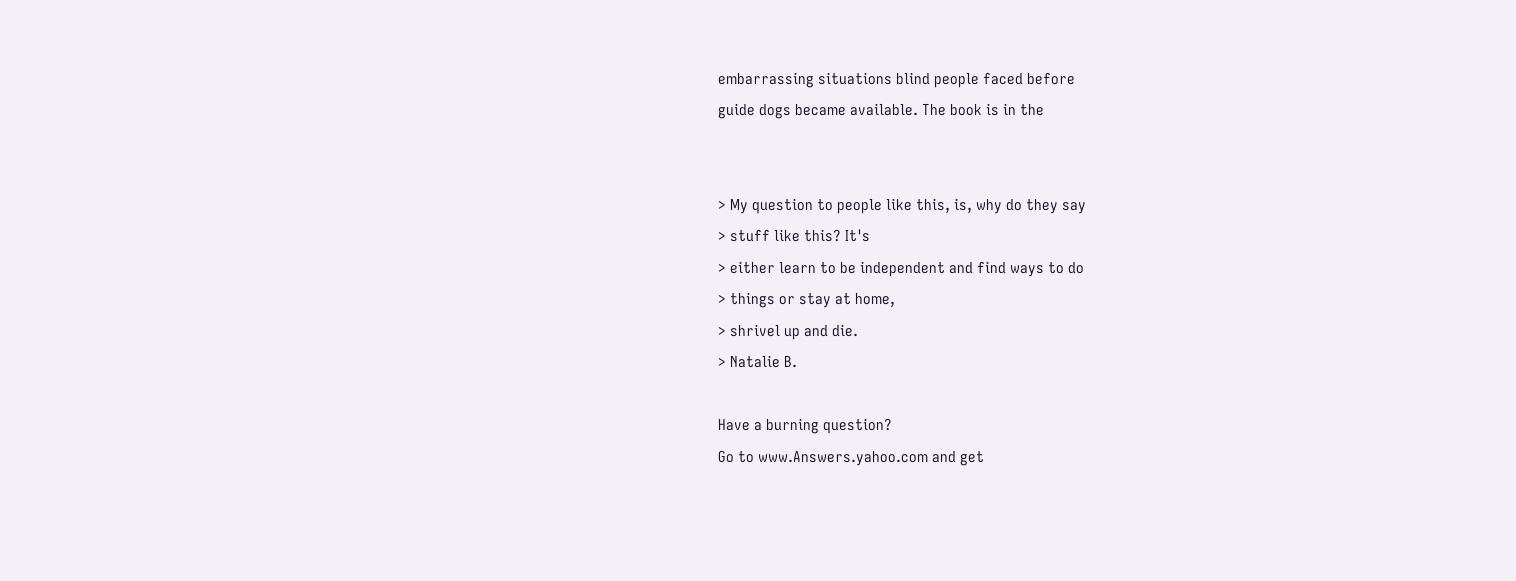embarrassing situations blind people faced before
guide dogs became available. The book is in the


> My question to people like this, is, why do they say
> stuff like this? It's
> either learn to be independent and find ways to do
> things or stay at home,
> shrivel up and die.
> Natalie B.

Have a burning question?
Go to www.Answers.yahoo.com and get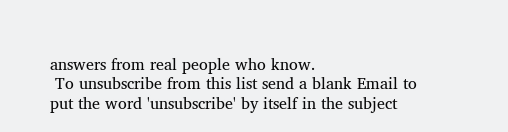answers from real people who know.
 To unsubscribe from this list send a blank Email to
put the word 'unsubscribe' by itself in the subject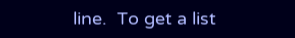line.  To get a list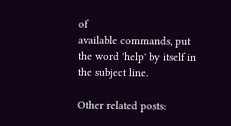of
available commands, put the word 'help' by itself in the subject line.

Other related posts: